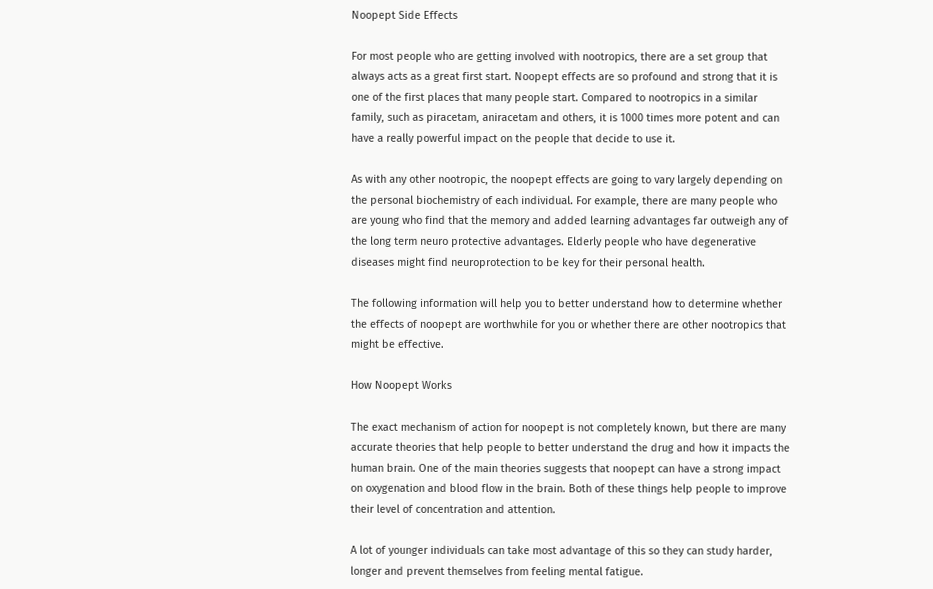Noopept Side Effects

For most people who are getting involved with nootropics, there are a set group that always acts as a great first start. Noopept effects are so profound and strong that it is one of the first places that many people start. Compared to nootropics in a similar family, such as piracetam, aniracetam and others, it is 1000 times more potent and can have a really powerful impact on the people that decide to use it.

As with any other nootropic, the noopept effects are going to vary largely depending on the personal biochemistry of each individual. For example, there are many people who are young who find that the memory and added learning advantages far outweigh any of the long term neuro protective advantages. Elderly people who have degenerative diseases might find neuroprotection to be key for their personal health.

The following information will help you to better understand how to determine whether the effects of noopept are worthwhile for you or whether there are other nootropics that might be effective.

How Noopept Works

The exact mechanism of action for noopept is not completely known, but there are many accurate theories that help people to better understand the drug and how it impacts the human brain. One of the main theories suggests that noopept can have a strong impact on oxygenation and blood flow in the brain. Both of these things help people to improve their level of concentration and attention.

A lot of younger individuals can take most advantage of this so they can study harder, longer and prevent themselves from feeling mental fatigue.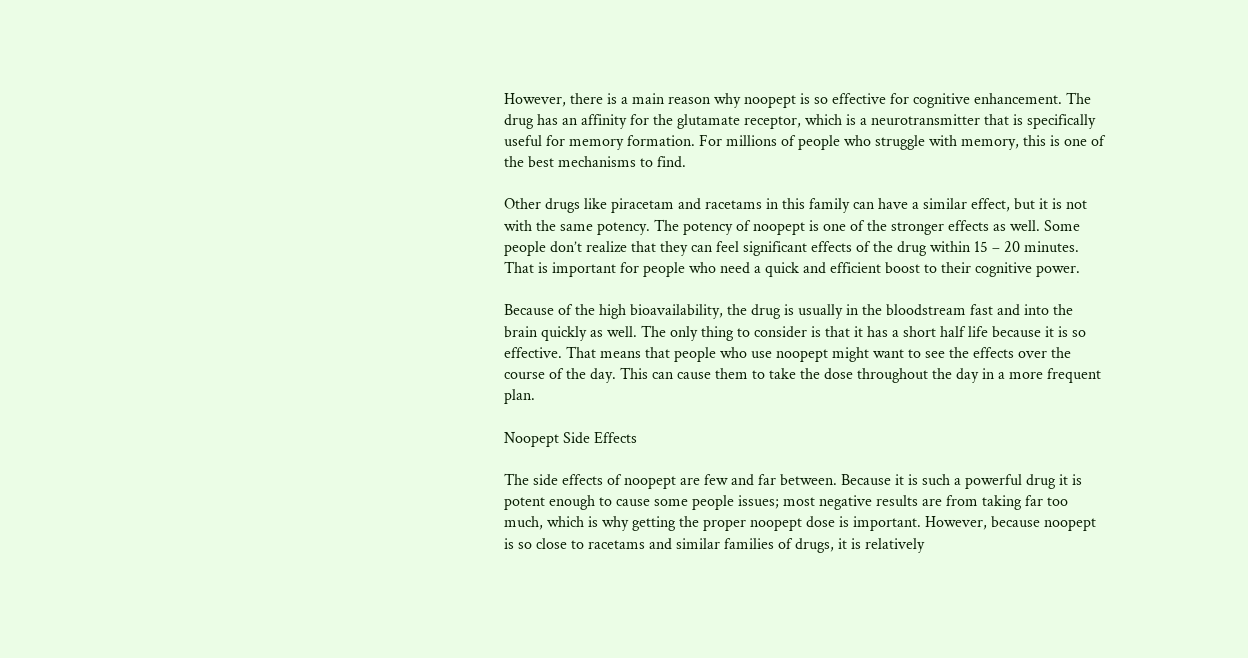However, there is a main reason why noopept is so effective for cognitive enhancement. The drug has an affinity for the glutamate receptor, which is a neurotransmitter that is specifically useful for memory formation. For millions of people who struggle with memory, this is one of the best mechanisms to find.

Other drugs like piracetam and racetams in this family can have a similar effect, but it is not with the same potency. The potency of noopept is one of the stronger effects as well. Some people don’t realize that they can feel significant effects of the drug within 15 – 20 minutes. That is important for people who need a quick and efficient boost to their cognitive power.

Because of the high bioavailability, the drug is usually in the bloodstream fast and into the brain quickly as well. The only thing to consider is that it has a short half life because it is so effective. That means that people who use noopept might want to see the effects over the course of the day. This can cause them to take the dose throughout the day in a more frequent plan.

Noopept Side Effects

The side effects of noopept are few and far between. Because it is such a powerful drug it is potent enough to cause some people issues; most negative results are from taking far too much, which is why getting the proper noopept dose is important. However, because noopept is so close to racetams and similar families of drugs, it is relatively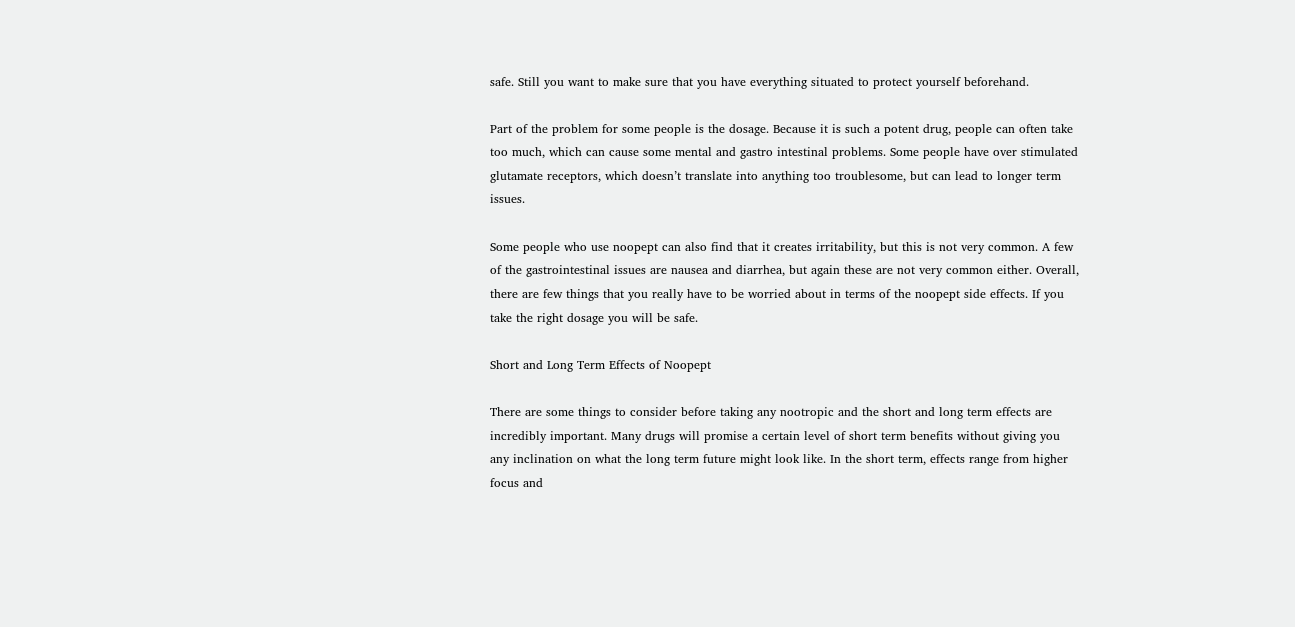safe. Still you want to make sure that you have everything situated to protect yourself beforehand.

Part of the problem for some people is the dosage. Because it is such a potent drug, people can often take too much, which can cause some mental and gastro intestinal problems. Some people have over stimulated glutamate receptors, which doesn’t translate into anything too troublesome, but can lead to longer term issues.

Some people who use noopept can also find that it creates irritability, but this is not very common. A few of the gastrointestinal issues are nausea and diarrhea, but again these are not very common either. Overall, there are few things that you really have to be worried about in terms of the noopept side effects. If you take the right dosage you will be safe.

Short and Long Term Effects of Noopept

There are some things to consider before taking any nootropic and the short and long term effects are incredibly important. Many drugs will promise a certain level of short term benefits without giving you any inclination on what the long term future might look like. In the short term, effects range from higher focus and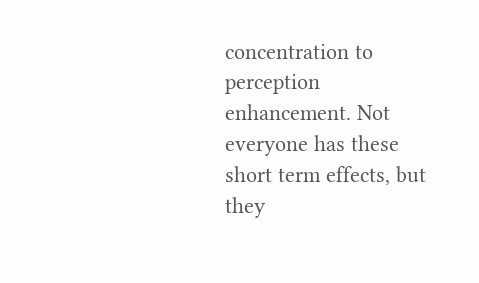concentration to perception enhancement. Not everyone has these short term effects, but they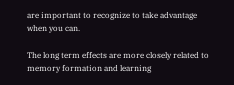are important to recognize to take advantage when you can.

The long term effects are more closely related to memory formation and learning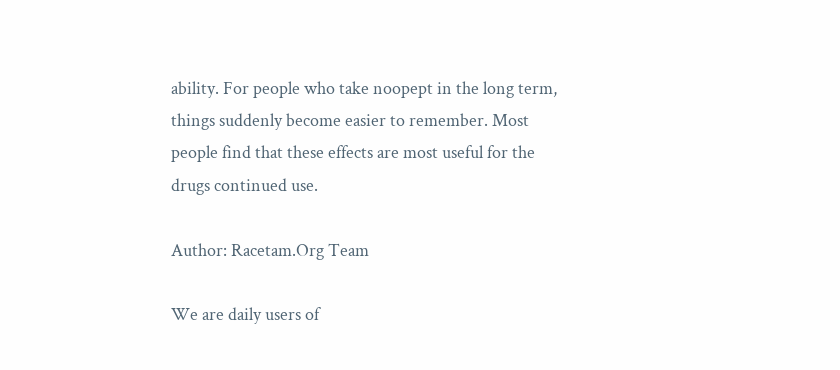ability. For people who take noopept in the long term, things suddenly become easier to remember. Most people find that these effects are most useful for the drugs continued use.

Author: Racetam.Org Team

We are daily users of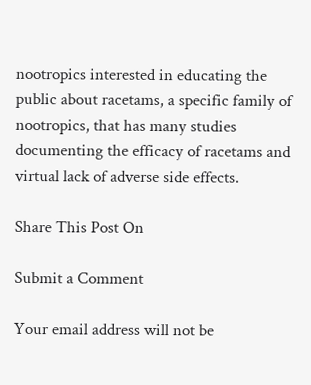nootropics interested in educating the public about racetams, a specific family of nootropics, that has many studies documenting the efficacy of racetams and virtual lack of adverse side effects.

Share This Post On

Submit a Comment

Your email address will not be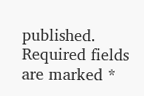published. Required fields are marked *